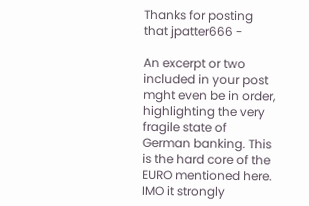Thanks for posting that jpatter666 -

An excerpt or two included in your post mght even be in order, highlighting the very fragile state of German banking. This is the hard core of the EURO mentioned here. IMO it strongly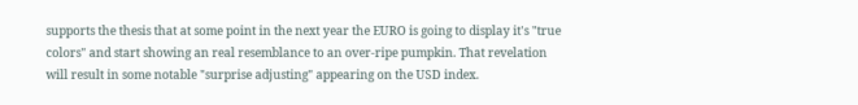supports the thesis that at some point in the next year the EURO is going to display it's "true colors" and start showing an real resemblance to an over-ripe pumpkin. That revelation will result in some notable "surprise adjusting" appearing on the USD index.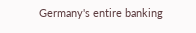Germany's entire banking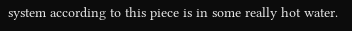system according to this piece is in some really hot water.